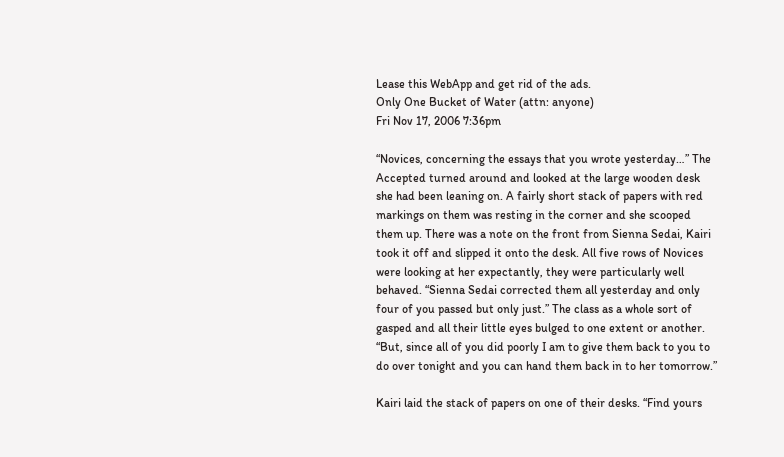Lease this WebApp and get rid of the ads.
Only One Bucket of Water (attn: anyone)
Fri Nov 17, 2006 7:36pm

“Novices, concerning the essays that you wrote yesterday…” The Accepted turned around and looked at the large wooden desk she had been leaning on. A fairly short stack of papers with red markings on them was resting in the corner and she scooped them up. There was a note on the front from Sienna Sedai, Kairi took it off and slipped it onto the desk. All five rows of Novices were looking at her expectantly, they were particularly well behaved. “Sienna Sedai corrected them all yesterday and only four of you passed but only just.” The class as a whole sort of gasped and all their little eyes bulged to one extent or another. “But, since all of you did poorly I am to give them back to you to do over tonight and you can hand them back in to her tomorrow.”

Kairi laid the stack of papers on one of their desks. “Find yours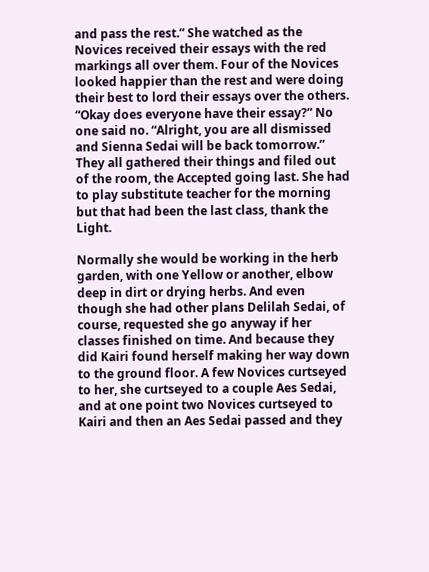and pass the rest.” She watched as the Novices received their essays with the red markings all over them. Four of the Novices looked happier than the rest and were doing their best to lord their essays over the others. “Okay does everyone have their essay?” No one said no. “Alright, you are all dismissed and Sienna Sedai will be back tomorrow.” They all gathered their things and filed out of the room, the Accepted going last. She had to play substitute teacher for the morning but that had been the last class, thank the Light.

Normally she would be working in the herb garden, with one Yellow or another, elbow deep in dirt or drying herbs. And even though she had other plans Delilah Sedai, of course, requested she go anyway if her classes finished on time. And because they did Kairi found herself making her way down to the ground floor. A few Novices curtseyed to her, she curtseyed to a couple Aes Sedai, and at one point two Novices curtseyed to Kairi and then an Aes Sedai passed and they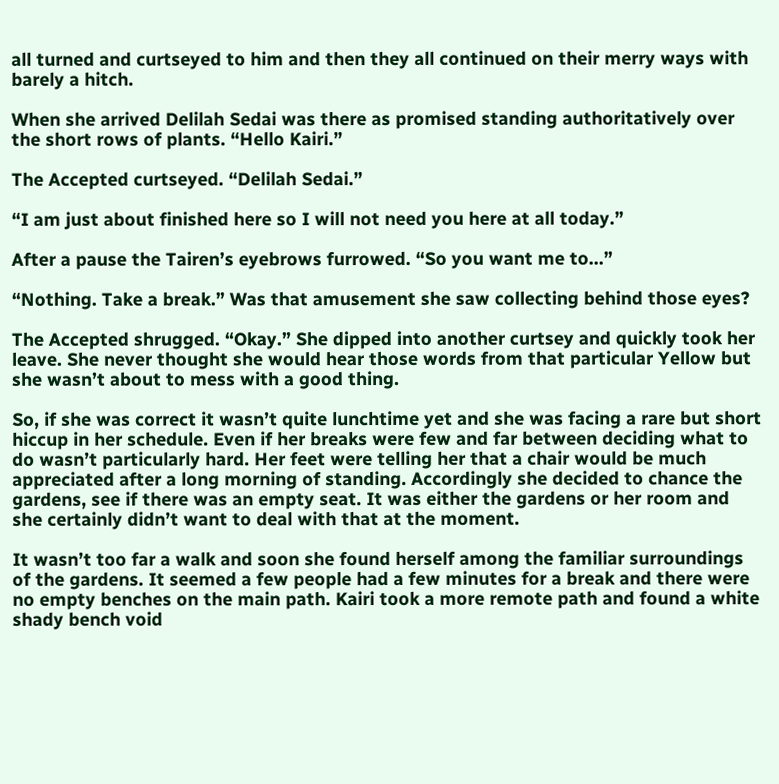all turned and curtseyed to him and then they all continued on their merry ways with barely a hitch.

When she arrived Delilah Sedai was there as promised standing authoritatively over the short rows of plants. “Hello Kairi.”

The Accepted curtseyed. “Delilah Sedai.”

“I am just about finished here so I will not need you here at all today.”

After a pause the Tairen’s eyebrows furrowed. “So you want me to…”

“Nothing. Take a break.” Was that amusement she saw collecting behind those eyes?

The Accepted shrugged. “Okay.” She dipped into another curtsey and quickly took her leave. She never thought she would hear those words from that particular Yellow but she wasn’t about to mess with a good thing.

So, if she was correct it wasn’t quite lunchtime yet and she was facing a rare but short hiccup in her schedule. Even if her breaks were few and far between deciding what to do wasn’t particularly hard. Her feet were telling her that a chair would be much appreciated after a long morning of standing. Accordingly she decided to chance the gardens, see if there was an empty seat. It was either the gardens or her room and she certainly didn’t want to deal with that at the moment.

It wasn’t too far a walk and soon she found herself among the familiar surroundings of the gardens. It seemed a few people had a few minutes for a break and there were no empty benches on the main path. Kairi took a more remote path and found a white shady bench void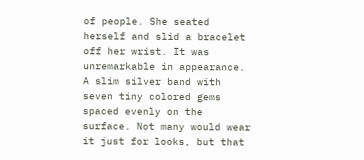of people. She seated herself and slid a bracelet off her wrist. It was unremarkable in appearance. A slim silver band with seven tiny colored gems spaced evenly on the surface. Not many would wear it just for looks, but that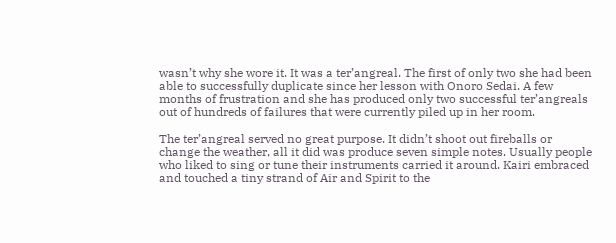wasn’t why she wore it. It was a ter’angreal. The first of only two she had been able to successfully duplicate since her lesson with Onoro Sedai. A few months of frustration and she has produced only two successful ter’angreals out of hundreds of failures that were currently piled up in her room.

The ter’angreal served no great purpose. It didn’t shoot out fireballs or change the weather, all it did was produce seven simple notes. Usually people who liked to sing or tune their instruments carried it around. Kairi embraced and touched a tiny strand of Air and Spirit to the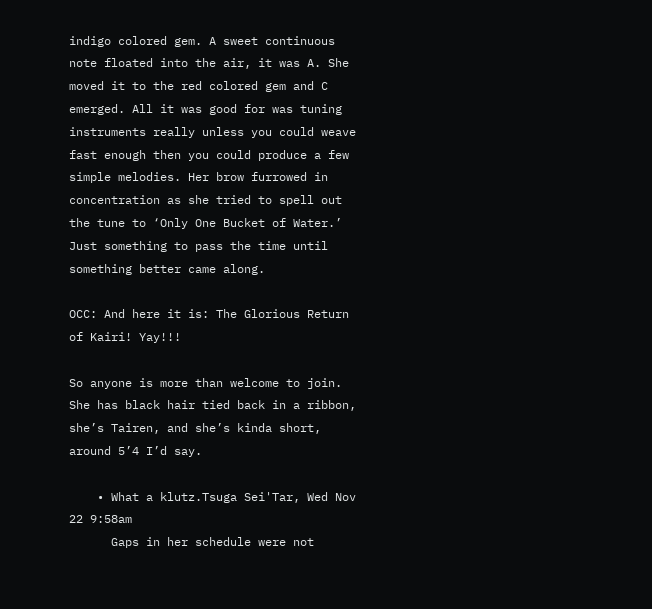indigo colored gem. A sweet continuous note floated into the air, it was A. She moved it to the red colored gem and C emerged. All it was good for was tuning instruments really unless you could weave fast enough then you could produce a few simple melodies. Her brow furrowed in concentration as she tried to spell out the tune to ‘Only One Bucket of Water.’ Just something to pass the time until something better came along.

OCC: And here it is: The Glorious Return of Kairi! Yay!!!

So anyone is more than welcome to join. She has black hair tied back in a ribbon, she’s Tairen, and she’s kinda short, around 5’4 I’d say.

    • What a klutz.Tsuga Sei'Tar, Wed Nov 22 9:58am
      Gaps in her schedule were not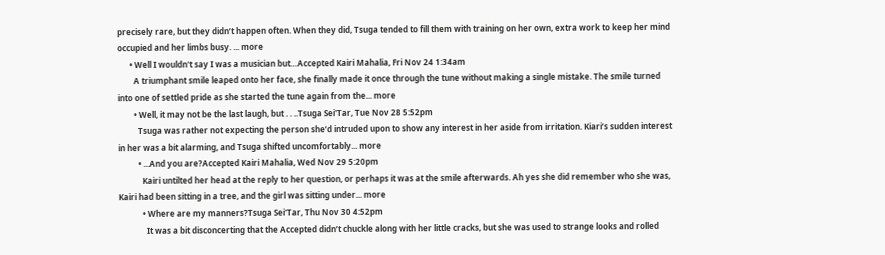precisely rare, but they didn’t happen often. When they did, Tsuga tended to fill them with training on her own, extra work to keep her mind occupied and her limbs busy. ... more
      • Well I wouldn't say I was a musician but…Accepted Kairi Mahalia, Fri Nov 24 1:34am
        A triumphant smile leaped onto her face, she finally made it once through the tune without making a single mistake. The smile turned into one of settled pride as she started the tune again from the... more
        • Well, it may not be the last laugh, but . . ..Tsuga Sei'Tar, Tue Nov 28 5:52pm
          Tsuga was rather not expecting the person she’d intruded upon to show any interest in her aside from irritation. Kiari’s sudden interest in her was a bit alarming, and Tsuga shifted uncomfortably... more
          • ...And you are?Accepted Kairi Mahalia, Wed Nov 29 5:20pm
            Kairi untilted her head at the reply to her question, or perhaps it was at the smile afterwards. Ah yes she did remember who she was, Kairi had been sitting in a tree, and the girl was sitting under... more
            • Where are my manners?Tsuga Sei'Tar, Thu Nov 30 4:52pm
              It was a bit disconcerting that the Accepted didn’t chuckle along with her little cracks, but she was used to strange looks and rolled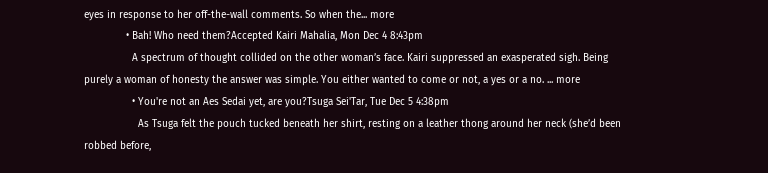eyes in response to her off-the-wall comments. So when the... more
              • Bah! Who need them?Accepted Kairi Mahalia, Mon Dec 4 8:43pm
                A spectrum of thought collided on the other woman’s face. Kairi suppressed an exasperated sigh. Being purely a woman of honesty the answer was simple. You either wanted to come or not, a yes or a no. ... more
                • You're not an Aes Sedai yet, are you?Tsuga Sei'Tar, Tue Dec 5 4:38pm
                  As Tsuga felt the pouch tucked beneath her shirt, resting on a leather thong around her neck (she’d been robbed before,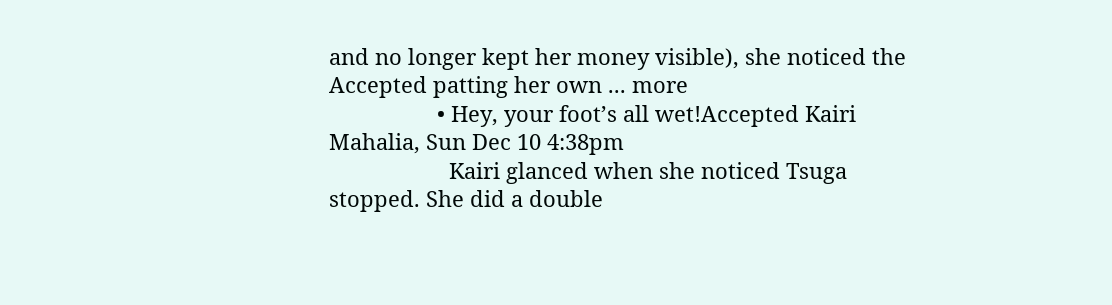and no longer kept her money visible), she noticed the Accepted patting her own ... more
                  • Hey, your foot’s all wet!Accepted Kairi Mahalia, Sun Dec 10 4:38pm
                    Kairi glanced when she noticed Tsuga stopped. She did a double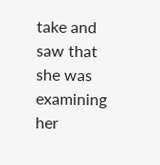take and saw that she was examining her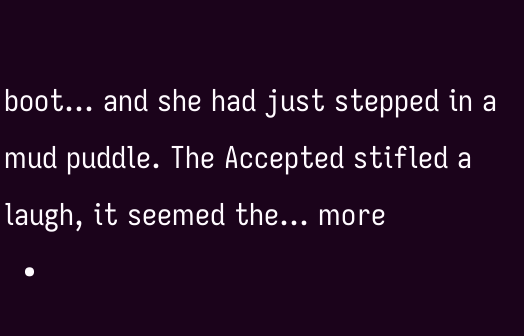boot… and she had just stepped in a mud puddle. The Accepted stifled a laugh, it seemed the... more
  •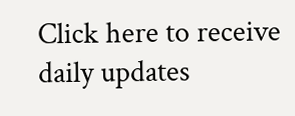Click here to receive daily updates